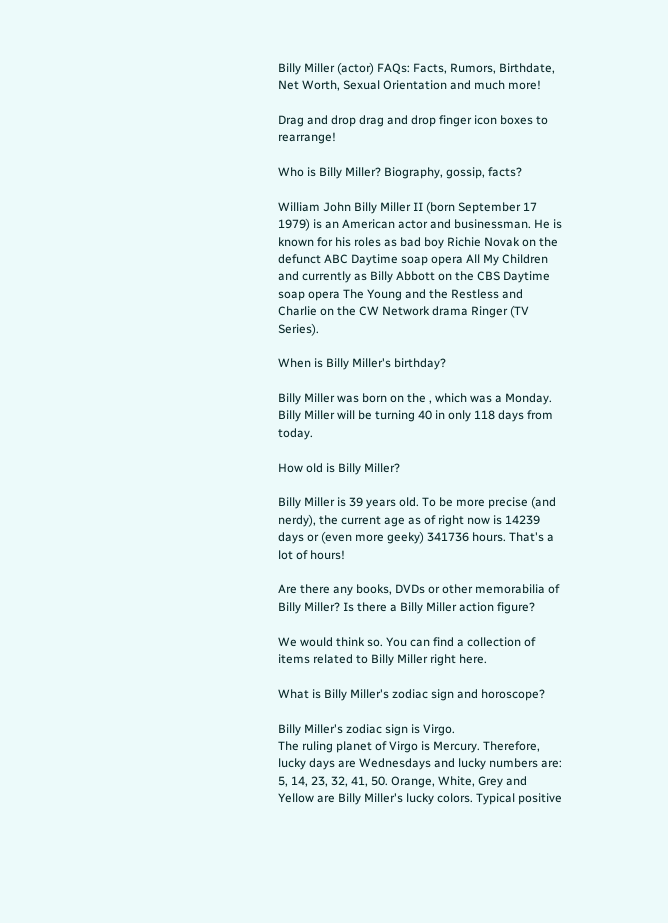Billy Miller (actor) FAQs: Facts, Rumors, Birthdate, Net Worth, Sexual Orientation and much more!

Drag and drop drag and drop finger icon boxes to rearrange!

Who is Billy Miller? Biography, gossip, facts?

William John Billy Miller II (born September 17 1979) is an American actor and businessman. He is known for his roles as bad boy Richie Novak on the defunct ABC Daytime soap opera All My Children and currently as Billy Abbott on the CBS Daytime soap opera The Young and the Restless and Charlie on the CW Network drama Ringer (TV Series).

When is Billy Miller's birthday?

Billy Miller was born on the , which was a Monday. Billy Miller will be turning 40 in only 118 days from today.

How old is Billy Miller?

Billy Miller is 39 years old. To be more precise (and nerdy), the current age as of right now is 14239 days or (even more geeky) 341736 hours. That's a lot of hours!

Are there any books, DVDs or other memorabilia of Billy Miller? Is there a Billy Miller action figure?

We would think so. You can find a collection of items related to Billy Miller right here.

What is Billy Miller's zodiac sign and horoscope?

Billy Miller's zodiac sign is Virgo.
The ruling planet of Virgo is Mercury. Therefore, lucky days are Wednesdays and lucky numbers are: 5, 14, 23, 32, 41, 50. Orange, White, Grey and Yellow are Billy Miller's lucky colors. Typical positive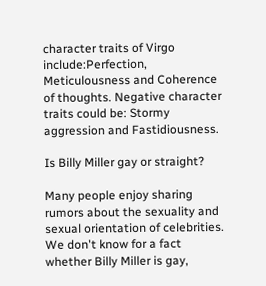character traits of Virgo include:Perfection, Meticulousness and Coherence of thoughts. Negative character traits could be: Stormy aggression and Fastidiousness.

Is Billy Miller gay or straight?

Many people enjoy sharing rumors about the sexuality and sexual orientation of celebrities. We don't know for a fact whether Billy Miller is gay,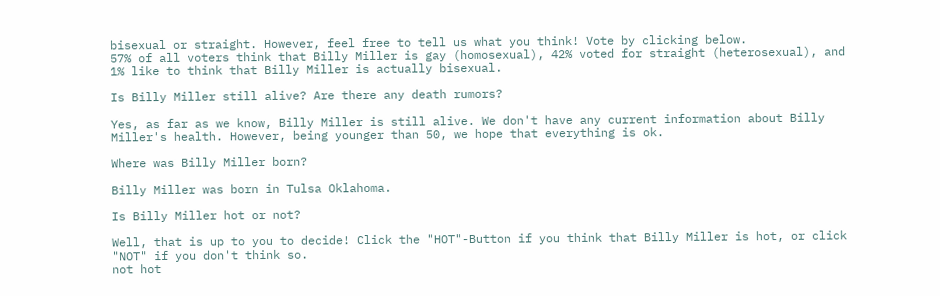bisexual or straight. However, feel free to tell us what you think! Vote by clicking below.
57% of all voters think that Billy Miller is gay (homosexual), 42% voted for straight (heterosexual), and 1% like to think that Billy Miller is actually bisexual.

Is Billy Miller still alive? Are there any death rumors?

Yes, as far as we know, Billy Miller is still alive. We don't have any current information about Billy Miller's health. However, being younger than 50, we hope that everything is ok.

Where was Billy Miller born?

Billy Miller was born in Tulsa Oklahoma.

Is Billy Miller hot or not?

Well, that is up to you to decide! Click the "HOT"-Button if you think that Billy Miller is hot, or click "NOT" if you don't think so.
not hot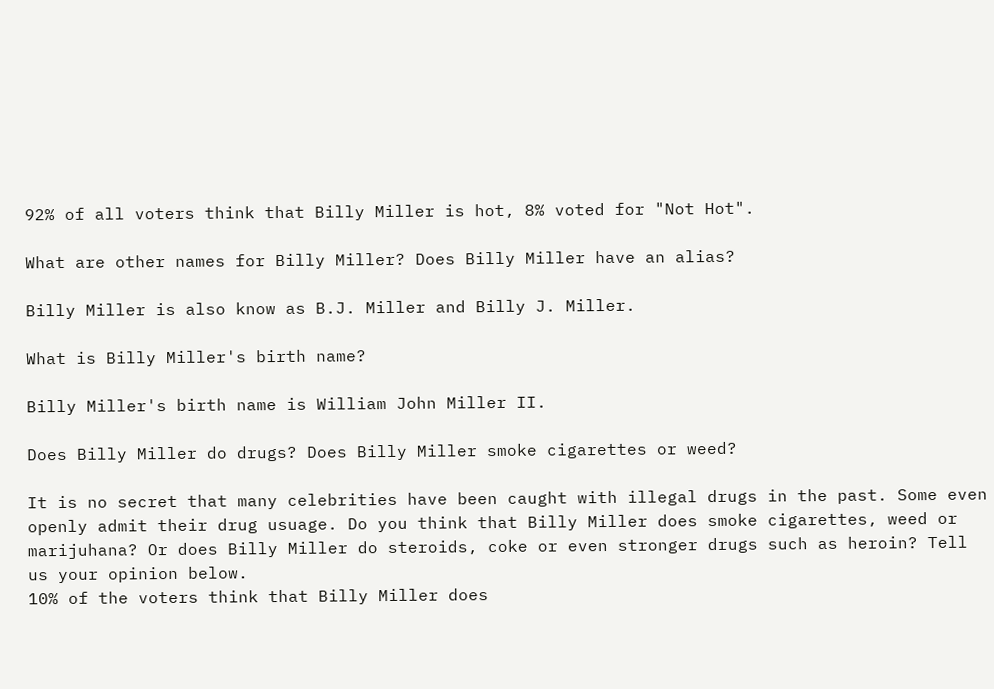92% of all voters think that Billy Miller is hot, 8% voted for "Not Hot".

What are other names for Billy Miller? Does Billy Miller have an alias?

Billy Miller is also know as B.J. Miller and Billy J. Miller.

What is Billy Miller's birth name?

Billy Miller's birth name is William John Miller II.

Does Billy Miller do drugs? Does Billy Miller smoke cigarettes or weed?

It is no secret that many celebrities have been caught with illegal drugs in the past. Some even openly admit their drug usuage. Do you think that Billy Miller does smoke cigarettes, weed or marijuhana? Or does Billy Miller do steroids, coke or even stronger drugs such as heroin? Tell us your opinion below.
10% of the voters think that Billy Miller does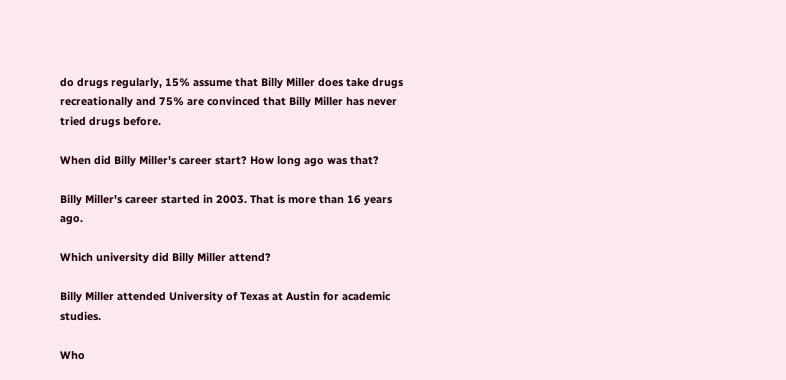do drugs regularly, 15% assume that Billy Miller does take drugs recreationally and 75% are convinced that Billy Miller has never tried drugs before.

When did Billy Miller's career start? How long ago was that?

Billy Miller's career started in 2003. That is more than 16 years ago.

Which university did Billy Miller attend?

Billy Miller attended University of Texas at Austin for academic studies.

Who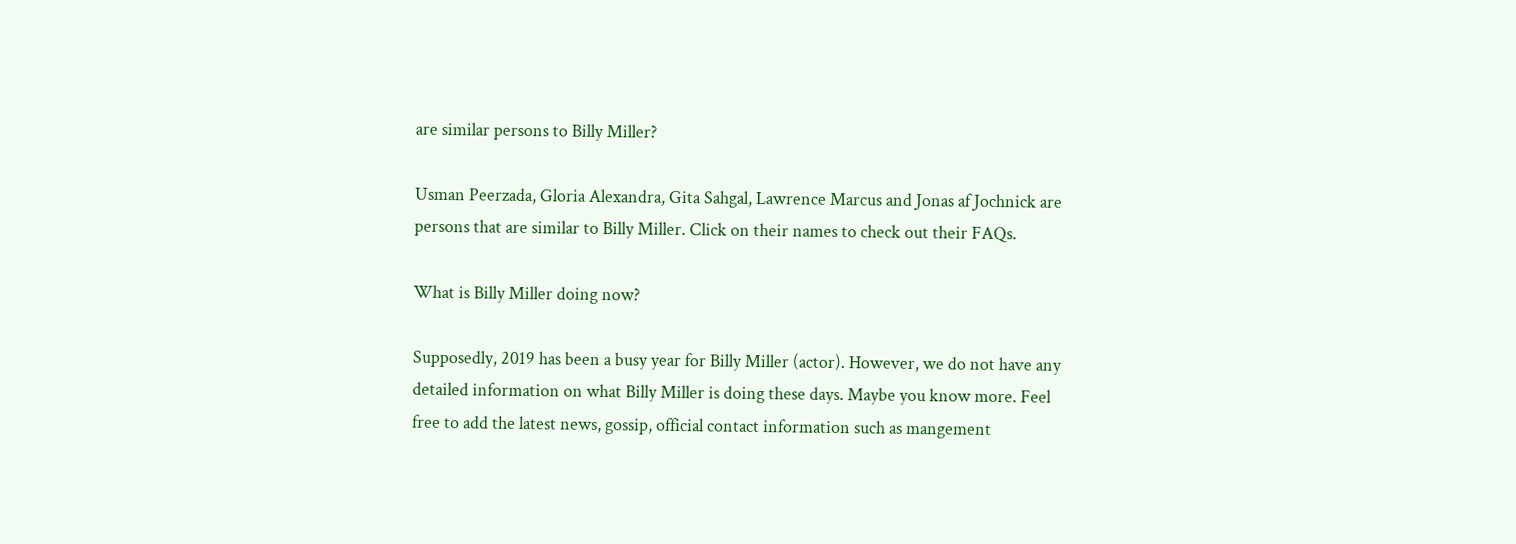are similar persons to Billy Miller?

Usman Peerzada, Gloria Alexandra, Gita Sahgal, Lawrence Marcus and Jonas af Jochnick are persons that are similar to Billy Miller. Click on their names to check out their FAQs.

What is Billy Miller doing now?

Supposedly, 2019 has been a busy year for Billy Miller (actor). However, we do not have any detailed information on what Billy Miller is doing these days. Maybe you know more. Feel free to add the latest news, gossip, official contact information such as mangement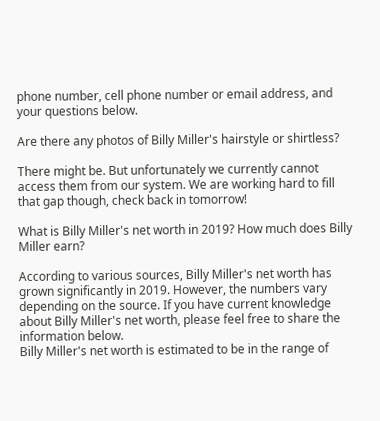phone number, cell phone number or email address, and your questions below.

Are there any photos of Billy Miller's hairstyle or shirtless?

There might be. But unfortunately we currently cannot access them from our system. We are working hard to fill that gap though, check back in tomorrow!

What is Billy Miller's net worth in 2019? How much does Billy Miller earn?

According to various sources, Billy Miller's net worth has grown significantly in 2019. However, the numbers vary depending on the source. If you have current knowledge about Billy Miller's net worth, please feel free to share the information below.
Billy Miller's net worth is estimated to be in the range of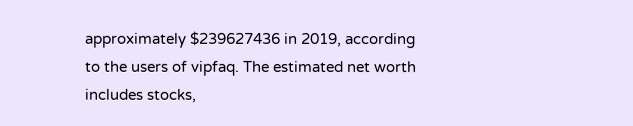approximately $239627436 in 2019, according to the users of vipfaq. The estimated net worth includes stocks,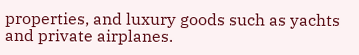properties, and luxury goods such as yachts and private airplanes.